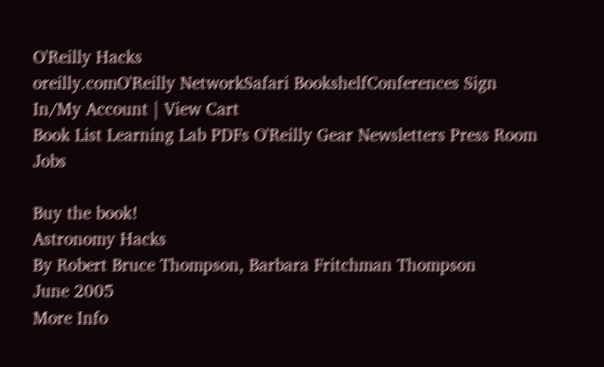O'Reilly Hacks
oreilly.comO'Reilly NetworkSafari BookshelfConferences Sign In/My Account | View Cart
Book List Learning Lab PDFs O'Reilly Gear Newsletters Press Room Jobs

Buy the book!
Astronomy Hacks
By Robert Bruce Thompson, Barbara Fritchman Thompson
June 2005
More Info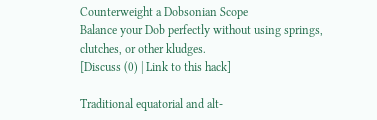Counterweight a Dobsonian Scope
Balance your Dob perfectly without using springs, clutches, or other kludges.
[Discuss (0) | Link to this hack]

Traditional equatorial and alt-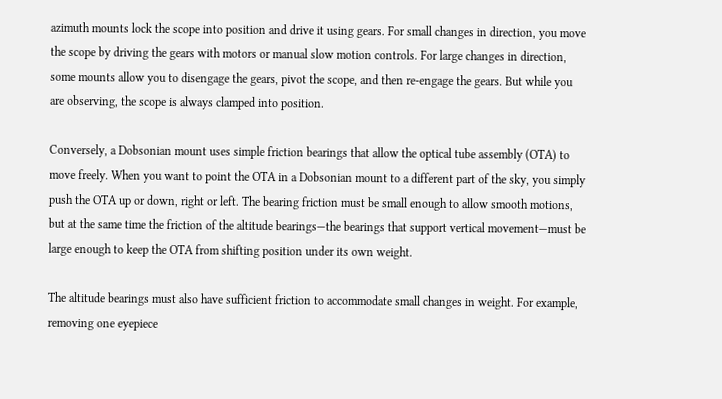azimuth mounts lock the scope into position and drive it using gears. For small changes in direction, you move the scope by driving the gears with motors or manual slow motion controls. For large changes in direction, some mounts allow you to disengage the gears, pivot the scope, and then re-engage the gears. But while you are observing, the scope is always clamped into position.

Conversely, a Dobsonian mount uses simple friction bearings that allow the optical tube assembly (OTA) to move freely. When you want to point the OTA in a Dobsonian mount to a different part of the sky, you simply push the OTA up or down, right or left. The bearing friction must be small enough to allow smooth motions, but at the same time the friction of the altitude bearings—the bearings that support vertical movement—must be large enough to keep the OTA from shifting position under its own weight.

The altitude bearings must also have sufficient friction to accommodate small changes in weight. For example, removing one eyepiece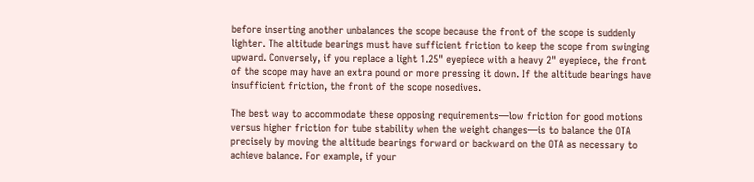before inserting another unbalances the scope because the front of the scope is suddenly lighter. The altitude bearings must have sufficient friction to keep the scope from swinging upward. Conversely, if you replace a light 1.25" eyepiece with a heavy 2" eyepiece, the front of the scope may have an extra pound or more pressing it down. If the altitude bearings have insufficient friction, the front of the scope nosedives.

The best way to accommodate these opposing requirements—low friction for good motions versus higher friction for tube stability when the weight changes—is to balance the OTA precisely by moving the altitude bearings forward or backward on the OTA as necessary to achieve balance. For example, if your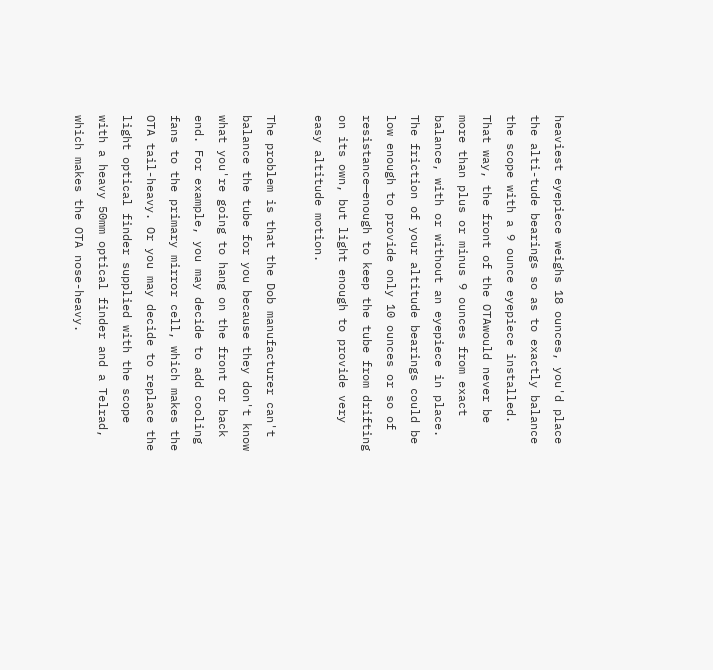heaviest eyepiece weighs 18 ounces, you'd place the alti-tude bearings so as to exactly balance the scope with a 9 ounce eyepiece installed. That way, the front of the OTAwould never be more than plus or minus 9 ounces from exact balance, with or without an eyepiece in place. The friction of your altitude bearings could be low enough to provide only 10 ounces or so of resistance—enough to keep the tube from drifting on its own, but light enough to provide very easy altitude motion.

The problem is that the Dob manufacturer can't balance the tube for you because they don't know what you're going to hang on the front or back end. For example, you may decide to add cooling fans to the primary mirror cell, which makes the OTA tail-heavy. Or you may decide to replace the light optical finder supplied with the scope with a heavy 50mm optical finder and a Telrad, which makes the OTA nose-heavy.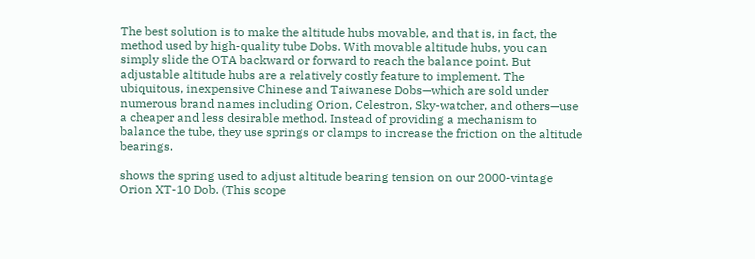The best solution is to make the altitude hubs movable, and that is, in fact, the method used by high-quality tube Dobs. With movable altitude hubs, you can simply slide the OTA backward or forward to reach the balance point. But adjustable altitude hubs are a relatively costly feature to implement. The ubiquitous, inexpensive Chinese and Taiwanese Dobs—which are sold under numerous brand names including Orion, Celestron, Sky-watcher, and others—use a cheaper and less desirable method. Instead of providing a mechanism to balance the tube, they use springs or clamps to increase the friction on the altitude bearings.

shows the spring used to adjust altitude bearing tension on our 2000-vintage Orion XT-10 Dob. (This scope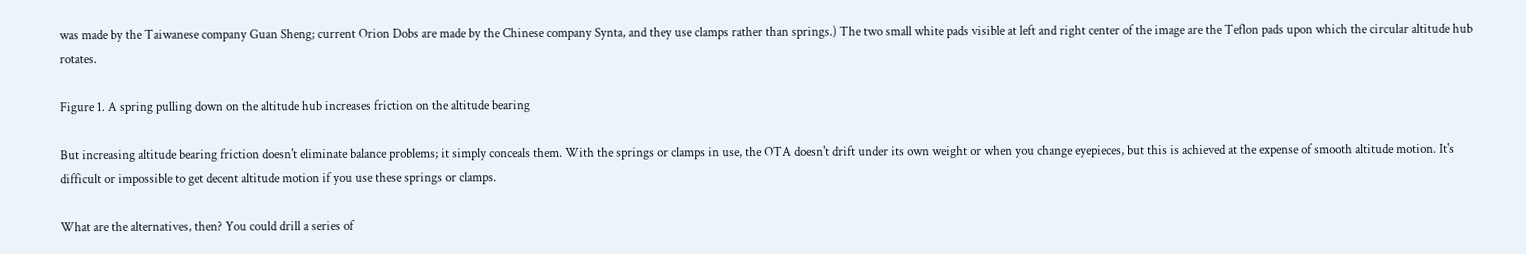was made by the Taiwanese company Guan Sheng; current Orion Dobs are made by the Chinese company Synta, and they use clamps rather than springs.) The two small white pads visible at left and right center of the image are the Teflon pads upon which the circular altitude hub rotates.

Figure 1. A spring pulling down on the altitude hub increases friction on the altitude bearing

But increasing altitude bearing friction doesn't eliminate balance problems; it simply conceals them. With the springs or clamps in use, the OTA doesn't drift under its own weight or when you change eyepieces, but this is achieved at the expense of smooth altitude motion. It's difficult or impossible to get decent altitude motion if you use these springs or clamps.

What are the alternatives, then? You could drill a series of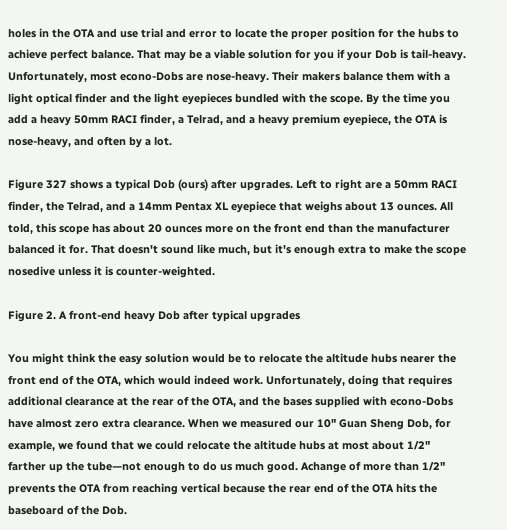holes in the OTA and use trial and error to locate the proper position for the hubs to achieve perfect balance. That may be a viable solution for you if your Dob is tail-heavy. Unfortunately, most econo-Dobs are nose-heavy. Their makers balance them with a light optical finder and the light eyepieces bundled with the scope. By the time you add a heavy 50mm RACI finder, a Telrad, and a heavy premium eyepiece, the OTA is nose-heavy, and often by a lot.

Figure 327 shows a typical Dob (ours) after upgrades. Left to right are a 50mm RACI finder, the Telrad, and a 14mm Pentax XL eyepiece that weighs about 13 ounces. All told, this scope has about 20 ounces more on the front end than the manufacturer balanced it for. That doesn't sound like much, but it's enough extra to make the scope nosedive unless it is counter-weighted.

Figure 2. A front-end heavy Dob after typical upgrades

You might think the easy solution would be to relocate the altitude hubs nearer the front end of the OTA, which would indeed work. Unfortunately, doing that requires additional clearance at the rear of the OTA, and the bases supplied with econo-Dobs have almost zero extra clearance. When we measured our 10" Guan Sheng Dob, for example, we found that we could relocate the altitude hubs at most about 1/2" farther up the tube—not enough to do us much good. Achange of more than 1/2" prevents the OTA from reaching vertical because the rear end of the OTA hits the baseboard of the Dob.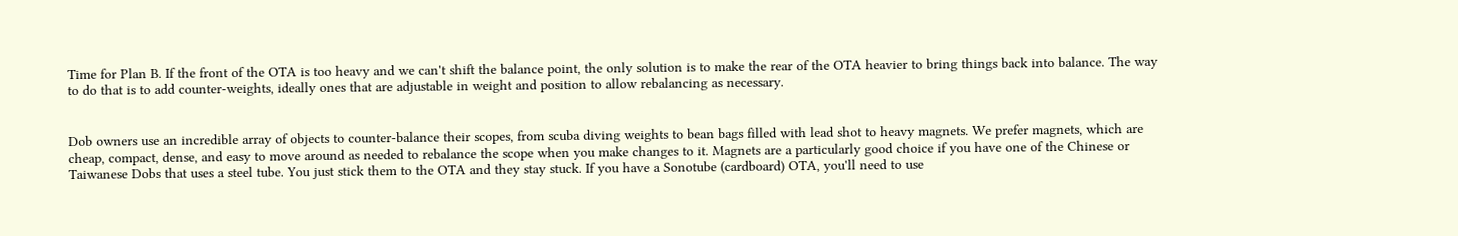Time for Plan B. If the front of the OTA is too heavy and we can't shift the balance point, the only solution is to make the rear of the OTA heavier to bring things back into balance. The way to do that is to add counter-weights, ideally ones that are adjustable in weight and position to allow rebalancing as necessary.


Dob owners use an incredible array of objects to counter-balance their scopes, from scuba diving weights to bean bags filled with lead shot to heavy magnets. We prefer magnets, which are cheap, compact, dense, and easy to move around as needed to rebalance the scope when you make changes to it. Magnets are a particularly good choice if you have one of the Chinese or Taiwanese Dobs that uses a steel tube. You just stick them to the OTA and they stay stuck. If you have a Sonotube (cardboard) OTA, you'll need to use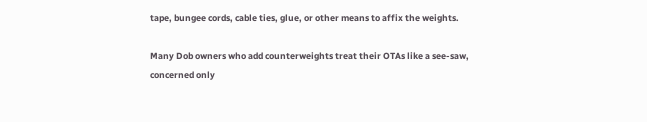tape, bungee cords, cable ties, glue, or other means to affix the weights.

Many Dob owners who add counterweights treat their OTAs like a see-saw, concerned only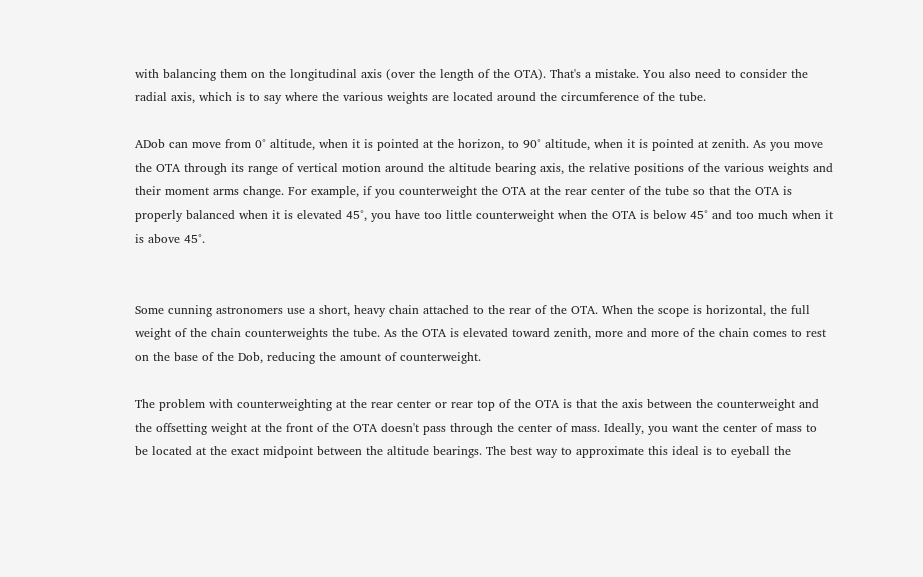with balancing them on the longitudinal axis (over the length of the OTA). That's a mistake. You also need to consider the radial axis, which is to say where the various weights are located around the circumference of the tube.

ADob can move from 0° altitude, when it is pointed at the horizon, to 90° altitude, when it is pointed at zenith. As you move the OTA through its range of vertical motion around the altitude bearing axis, the relative positions of the various weights and their moment arms change. For example, if you counterweight the OTA at the rear center of the tube so that the OTA is properly balanced when it is elevated 45°, you have too little counterweight when the OTA is below 45° and too much when it is above 45°.


Some cunning astronomers use a short, heavy chain attached to the rear of the OTA. When the scope is horizontal, the full weight of the chain counterweights the tube. As the OTA is elevated toward zenith, more and more of the chain comes to rest on the base of the Dob, reducing the amount of counterweight.

The problem with counterweighting at the rear center or rear top of the OTA is that the axis between the counterweight and the offsetting weight at the front of the OTA doesn't pass through the center of mass. Ideally, you want the center of mass to be located at the exact midpoint between the altitude bearings. The best way to approximate this ideal is to eyeball the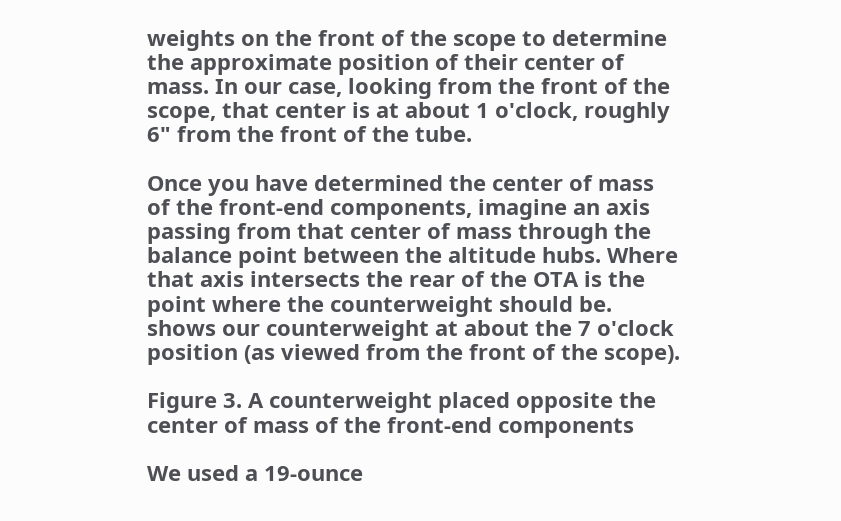weights on the front of the scope to determine the approximate position of their center of mass. In our case, looking from the front of the scope, that center is at about 1 o'clock, roughly 6" from the front of the tube.

Once you have determined the center of mass of the front-end components, imagine an axis passing from that center of mass through the balance point between the altitude hubs. Where that axis intersects the rear of the OTA is the point where the counterweight should be. shows our counterweight at about the 7 o'clock position (as viewed from the front of the scope).

Figure 3. A counterweight placed opposite the center of mass of the front-end components

We used a 19-ounce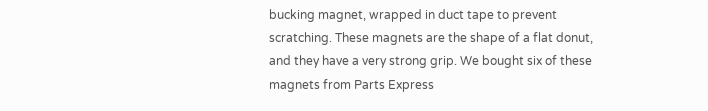bucking magnet, wrapped in duct tape to prevent scratching. These magnets are the shape of a flat donut, and they have a very strong grip. We bought six of these magnets from Parts Express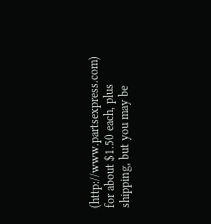(http://www.partsexpress.com) for about $1.50 each, plus shipping, but you may be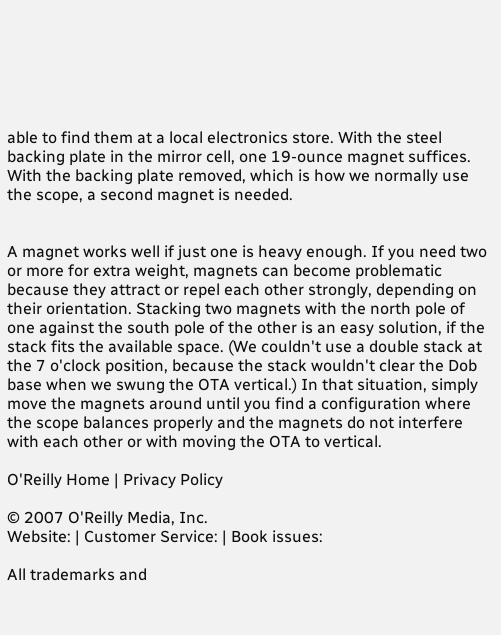able to find them at a local electronics store. With the steel backing plate in the mirror cell, one 19-ounce magnet suffices. With the backing plate removed, which is how we normally use the scope, a second magnet is needed.


A magnet works well if just one is heavy enough. If you need two or more for extra weight, magnets can become problematic because they attract or repel each other strongly, depending on their orientation. Stacking two magnets with the north pole of one against the south pole of the other is an easy solution, if the stack fits the available space. (We couldn't use a double stack at the 7 o'clock position, because the stack wouldn't clear the Dob base when we swung the OTA vertical.) In that situation, simply move the magnets around until you find a configuration where the scope balances properly and the magnets do not interfere with each other or with moving the OTA to vertical.

O'Reilly Home | Privacy Policy

© 2007 O'Reilly Media, Inc.
Website: | Customer Service: | Book issues:

All trademarks and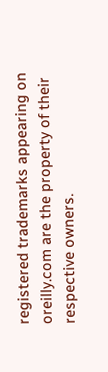registered trademarks appearing on oreilly.com are the property of their respective owners.